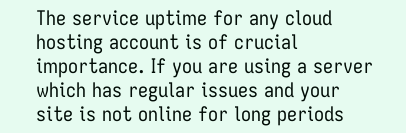The service uptime for any cloud hosting account is of crucial importance. If you are using a server which has regular issues and your site is not online for long periods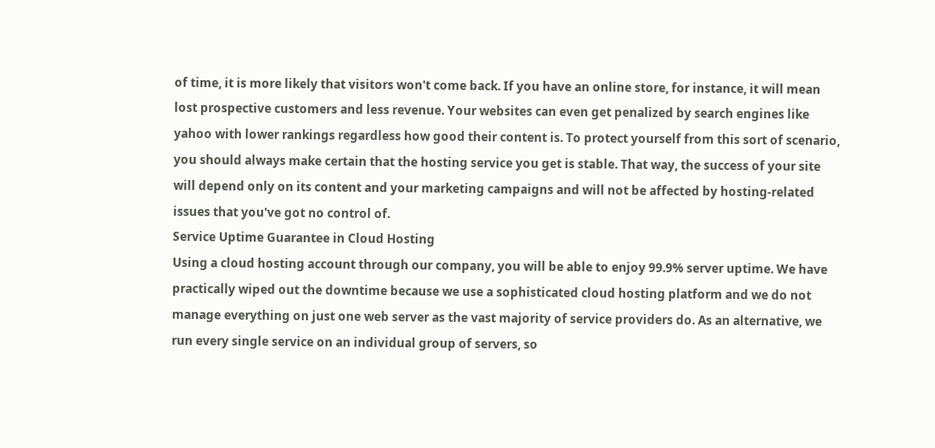of time, it is more likely that visitors won't come back. If you have an online store, for instance, it will mean lost prospective customers and less revenue. Your websites can even get penalized by search engines like yahoo with lower rankings regardless how good their content is. To protect yourself from this sort of scenario, you should always make certain that the hosting service you get is stable. That way, the success of your site will depend only on its content and your marketing campaigns and will not be affected by hosting-related issues that you've got no control of.
Service Uptime Guarantee in Cloud Hosting
Using a cloud hosting account through our company, you will be able to enjoy 99.9% server uptime. We have practically wiped out the downtime because we use a sophisticated cloud hosting platform and we do not manage everything on just one web server as the vast majority of service providers do. As an alternative, we run every single service on an individual group of servers, so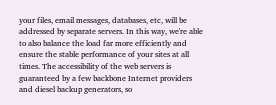your files, email messages, databases, etc, will be addressed by separate servers. In this way, we're able to also balance the load far more efficiently and ensure the stable performance of your sites at all times. The accessibility of the web servers is guaranteed by a few backbone Internet providers and diesel backup generators, so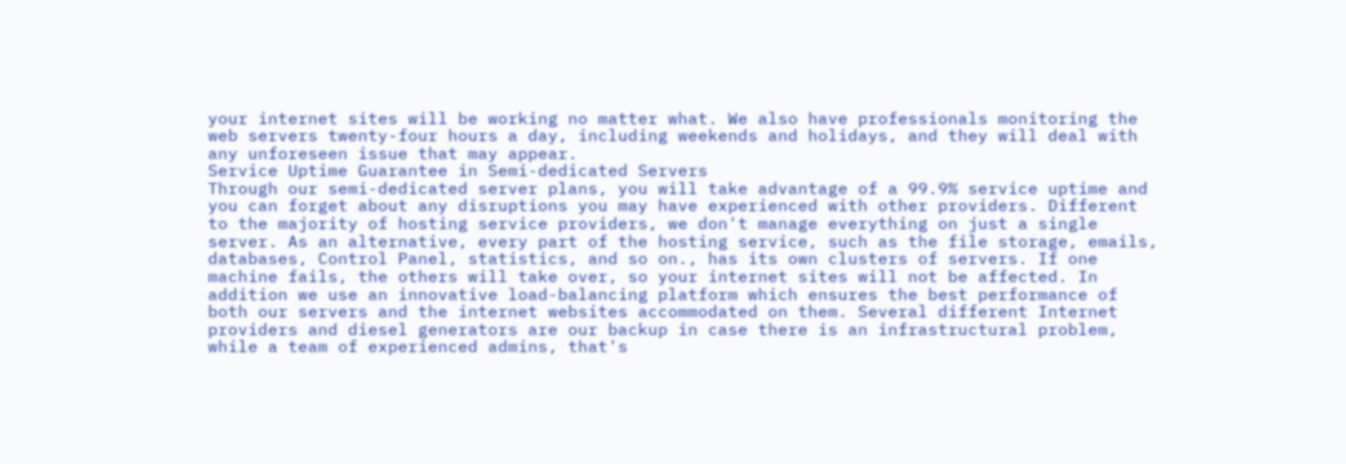your internet sites will be working no matter what. We also have professionals monitoring the web servers twenty-four hours a day, including weekends and holidays, and they will deal with any unforeseen issue that may appear.
Service Uptime Guarantee in Semi-dedicated Servers
Through our semi-dedicated server plans, you will take advantage of a 99.9% service uptime and you can forget about any disruptions you may have experienced with other providers. Different to the majority of hosting service providers, we don't manage everything on just a single server. As an alternative, every part of the hosting service, such as the file storage, emails, databases, Control Panel, statistics, and so on., has its own clusters of servers. If one machine fails, the others will take over, so your internet sites will not be affected. In addition we use an innovative load-balancing platform which ensures the best performance of both our servers and the internet websites accommodated on them. Several different Internet providers and diesel generators are our backup in case there is an infrastructural problem, while a team of experienced admins, that's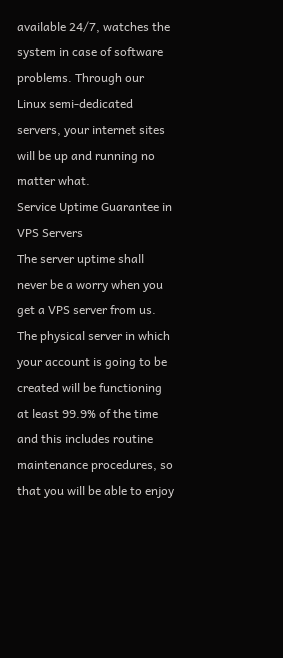available 24/7, watches the system in case of software problems. Through our Linux semi-dedicated servers, your internet sites will be up and running no matter what.
Service Uptime Guarantee in VPS Servers
The server uptime shall never be a worry when you get a VPS server from us. The physical server in which your account is going to be created will be functioning at least 99.9% of the time and this includes routine maintenance procedures, so that you will be able to enjoy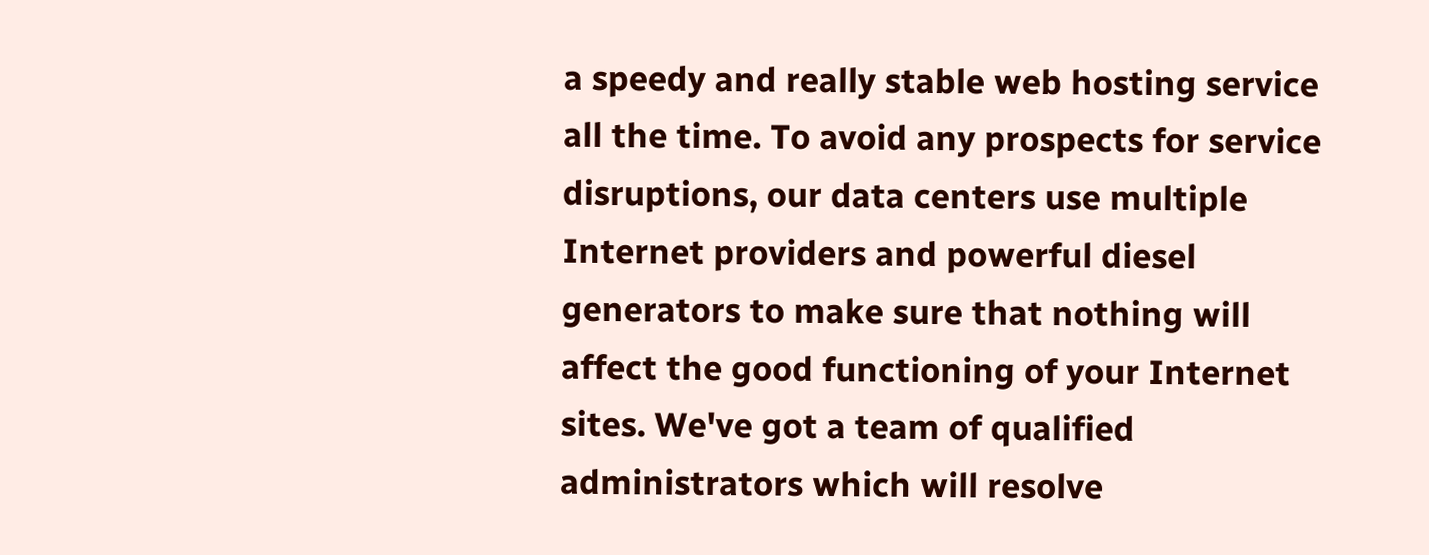a speedy and really stable web hosting service all the time. To avoid any prospects for service disruptions, our data centers use multiple Internet providers and powerful diesel generators to make sure that nothing will affect the good functioning of your Internet sites. We've got a team of qualified administrators which will resolve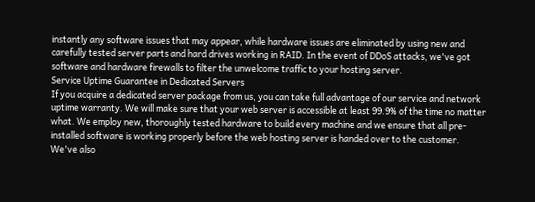instantly any software issues that may appear, while hardware issues are eliminated by using new and carefully tested server parts and hard drives working in RAID. In the event of DDoS attacks, we've got software and hardware firewalls to filter the unwelcome traffic to your hosting server.
Service Uptime Guarantee in Dedicated Servers
If you acquire a dedicated server package from us, you can take full advantage of our service and network uptime warranty. We will make sure that your web server is accessible at least 99.9% of the time no matter what. We employ new, thoroughly tested hardware to build every machine and we ensure that all pre-installed software is working properly before the web hosting server is handed over to the customer. We've also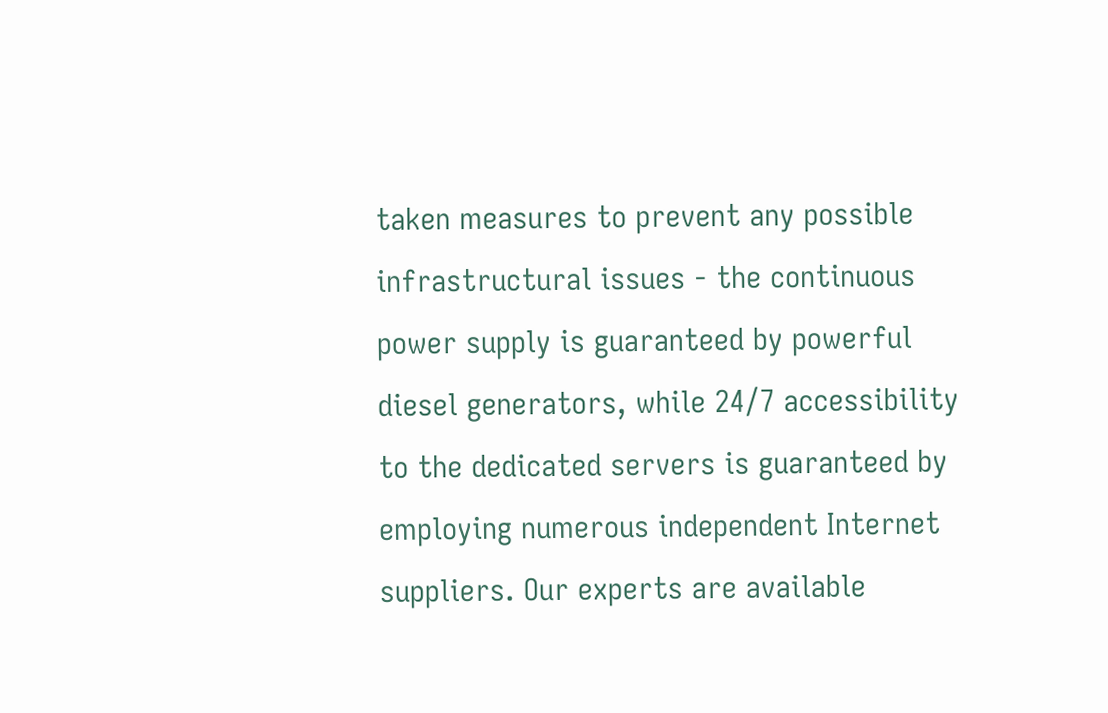taken measures to prevent any possible infrastructural issues - the continuous power supply is guaranteed by powerful diesel generators, while 24/7 accessibility to the dedicated servers is guaranteed by employing numerous independent Internet suppliers. Our experts are available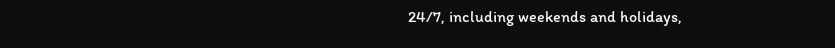24/7, including weekends and holidays,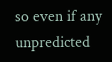so even if any unpredicted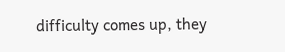difficulty comes up, they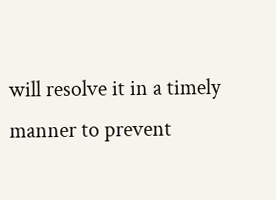will resolve it in a timely manner to prevent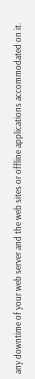any downtime of your web server and the web sites or offline applications accommodated on it.